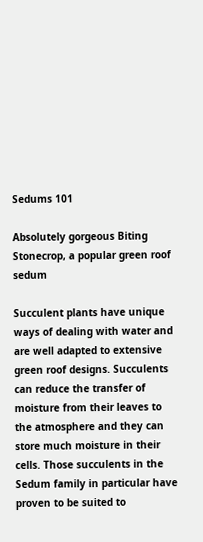Sedums 101

Absolutely gorgeous Biting Stonecrop, a popular green roof sedum

Succulent plants have unique ways of dealing with water and are well adapted to extensive green roof designs. Succulents can reduce the transfer of moisture from their leaves to the atmosphere and they can store much moisture in their cells. Those succulents in the Sedum family in particular have proven to be suited to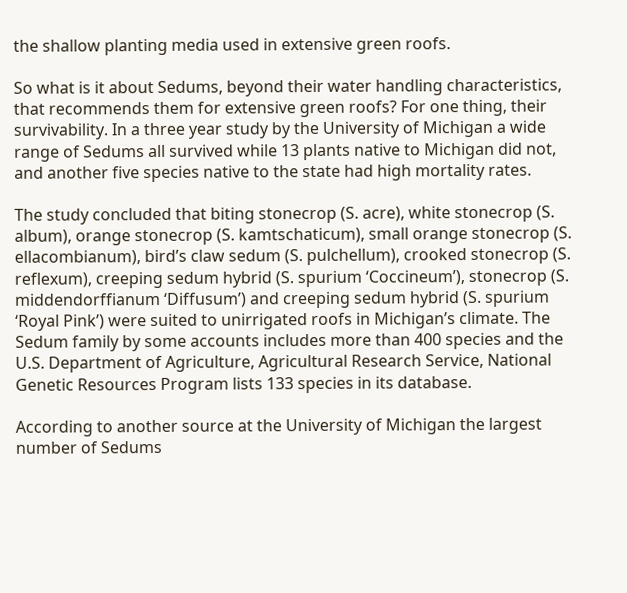the shallow planting media used in extensive green roofs.

So what is it about Sedums, beyond their water handling characteristics, that recommends them for extensive green roofs? For one thing, their survivability. In a three year study by the University of Michigan a wide range of Sedums all survived while 13 plants native to Michigan did not, and another five species native to the state had high mortality rates.

The study concluded that biting stonecrop (S. acre), white stonecrop (S. album), orange stonecrop (S. kamtschaticum), small orange stonecrop (S. ellacombianum), bird’s claw sedum (S. pulchellum), crooked stonecrop (S. reflexum), creeping sedum hybrid (S. spurium ‘Coccineum’), stonecrop (S. middendorffianum ‘Diffusum’) and creeping sedum hybrid (S. spurium ‘Royal Pink’) were suited to unirrigated roofs in Michigan’s climate. The Sedum family by some accounts includes more than 400 species and the U.S. Department of Agriculture, Agricultural Research Service, National Genetic Resources Program lists 133 species in its database.

According to another source at the University of Michigan the largest number of Sedums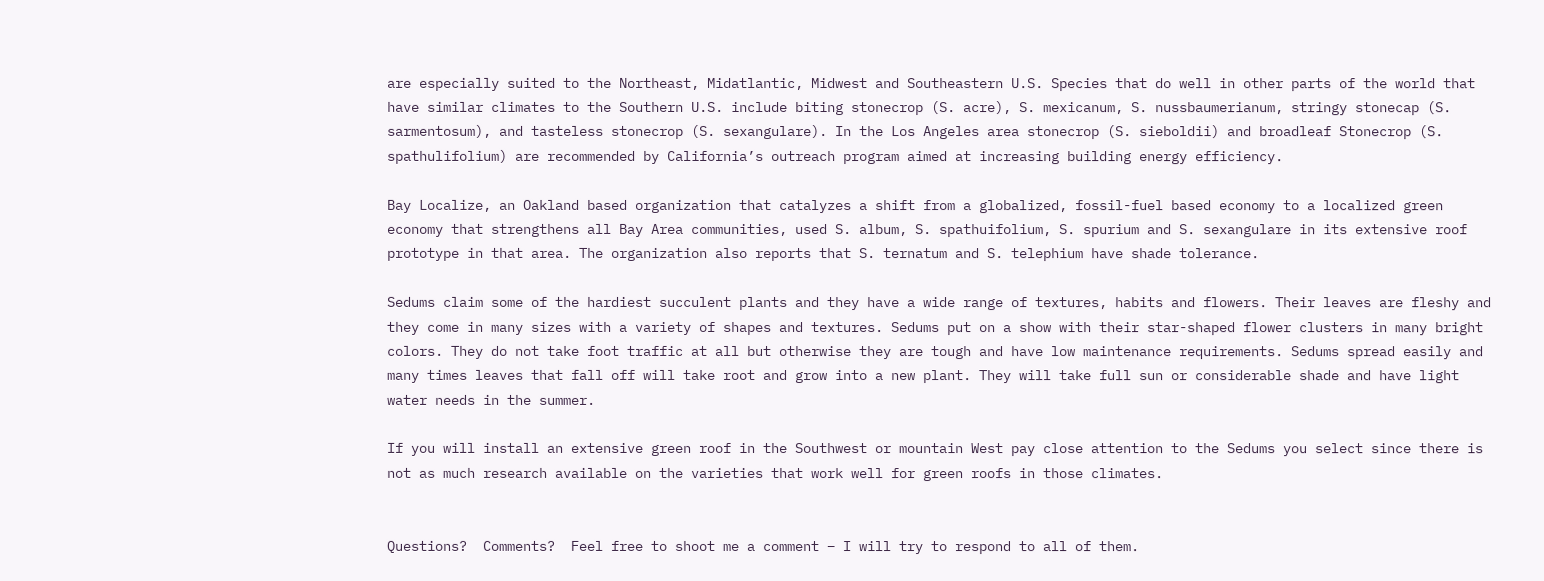are especially suited to the Northeast, Midatlantic, Midwest and Southeastern U.S. Species that do well in other parts of the world that have similar climates to the Southern U.S. include biting stonecrop (S. acre), S. mexicanum, S. nussbaumerianum, stringy stonecap (S. sarmentosum), and tasteless stonecrop (S. sexangulare). In the Los Angeles area stonecrop (S. sieboldii) and broadleaf Stonecrop (S. spathulifolium) are recommended by California’s outreach program aimed at increasing building energy efficiency.

Bay Localize, an Oakland based organization that catalyzes a shift from a globalized, fossil-fuel based economy to a localized green economy that strengthens all Bay Area communities, used S. album, S. spathuifolium, S. spurium and S. sexangulare in its extensive roof prototype in that area. The organization also reports that S. ternatum and S. telephium have shade tolerance.

Sedums claim some of the hardiest succulent plants and they have a wide range of textures, habits and flowers. Their leaves are fleshy and they come in many sizes with a variety of shapes and textures. Sedums put on a show with their star-shaped flower clusters in many bright colors. They do not take foot traffic at all but otherwise they are tough and have low maintenance requirements. Sedums spread easily and many times leaves that fall off will take root and grow into a new plant. They will take full sun or considerable shade and have light water needs in the summer.

If you will install an extensive green roof in the Southwest or mountain West pay close attention to the Sedums you select since there is not as much research available on the varieties that work well for green roofs in those climates.


Questions?  Comments?  Feel free to shoot me a comment – I will try to respond to all of them.